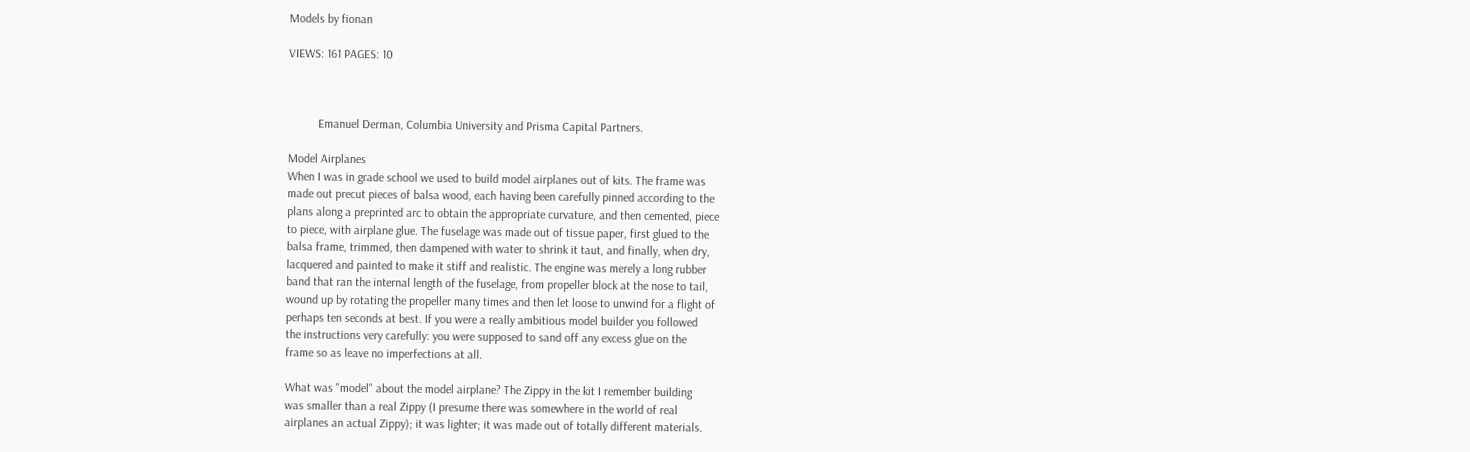Models by fionan

VIEWS: 161 PAGES: 10



          Emanuel Derman, Columbia University and Prisma Capital Partners.

Model Airplanes
When I was in grade school we used to build model airplanes out of kits. The frame was
made out precut pieces of balsa wood, each having been carefully pinned according to the
plans along a preprinted arc to obtain the appropriate curvature, and then cemented, piece
to piece, with airplane glue. The fuselage was made out of tissue paper, first glued to the
balsa frame, trimmed, then dampened with water to shrink it taut, and finally, when dry,
lacquered and painted to make it stiff and realistic. The engine was merely a long rubber
band that ran the internal length of the fuselage, from propeller block at the nose to tail,
wound up by rotating the propeller many times and then let loose to unwind for a flight of
perhaps ten seconds at best. If you were a really ambitious model builder you followed
the instructions very carefully: you were supposed to sand off any excess glue on the
frame so as leave no imperfections at all.

What was "model" about the model airplane? The Zippy in the kit I remember building
was smaller than a real Zippy (I presume there was somewhere in the world of real
airplanes an actual Zippy); it was lighter; it was made out of totally different materials.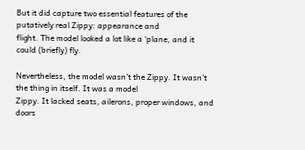But it did capture two essential features of the putatively real Zippy: appearance and
flight. The model looked a lot like a ‘plane, and it could (briefly) fly.

Nevertheless, the model wasn’t the Zippy. It wasn’t the thing in itself. It was a model
Zippy. It lacked seats, ailerons, proper windows, and doors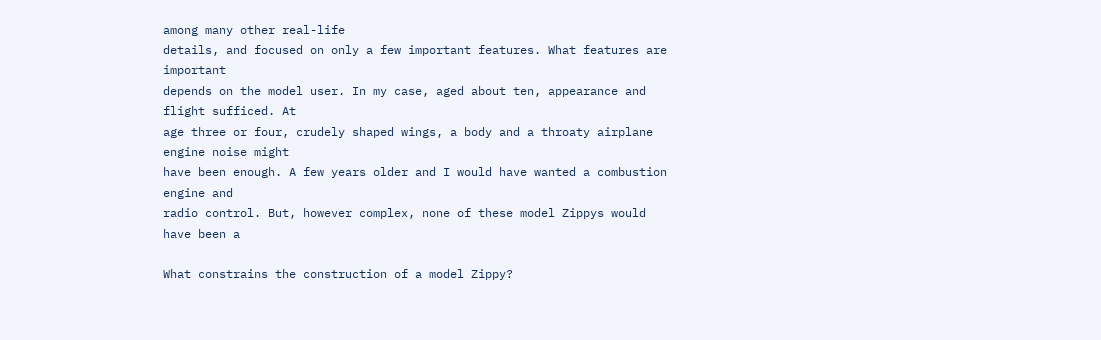among many other real-life
details, and focused on only a few important features. What features are important
depends on the model user. In my case, aged about ten, appearance and flight sufficed. At
age three or four, crudely shaped wings, a body and a throaty airplane engine noise might
have been enough. A few years older and I would have wanted a combustion engine and
radio control. But, however complex, none of these model Zippys would have been a

What constrains the construction of a model Zippy?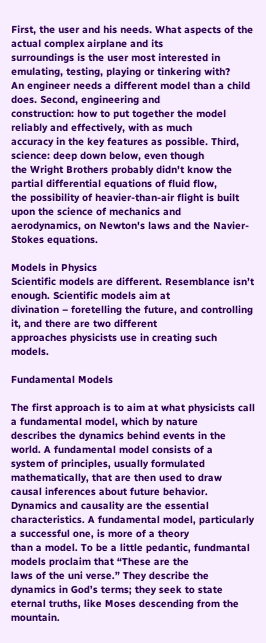First, the user and his needs. What aspects of the actual complex airplane and its
surroundings is the user most interested in emulating, testing, playing or tinkering with?
An engineer needs a different model than a child does. Second, engineering and
construction: how to put together the model reliably and effectively, with as much
accuracy in the key features as possible. Third, science: deep down below, even though
the Wright Brothers probably didn't know the partial differential equations of fluid flow,
the possibility of heavier-than-air flight is built upon the science of mechanics and
aerodynamics, on Newton's laws and the Navier-Stokes equations.

Models in Physics
Scientific models are different. Resemblance isn’t enough. Scientific models aim at
divination – foretelling the future, and controlling it, and there are two different
approaches physicists use in creating such models.

Fundamental Models

The first approach is to aim at what physicists call a fundamental model, which by nature
describes the dynamics behind events in the world. A fundamental model consists of a
system of principles, usually formulated mathematically, that are then used to draw
causal inferences about future behavior. Dynamics and causality are the essential
characteristics. A fundamental model, particularly a successful one, is more of a theory
than a model. To be a little pedantic, fundmantal models proclaim that “These are the
laws of the uni verse.” They describe the dynamics in God’s terms; they seek to state
eternal truths, like Moses descending from the mountain.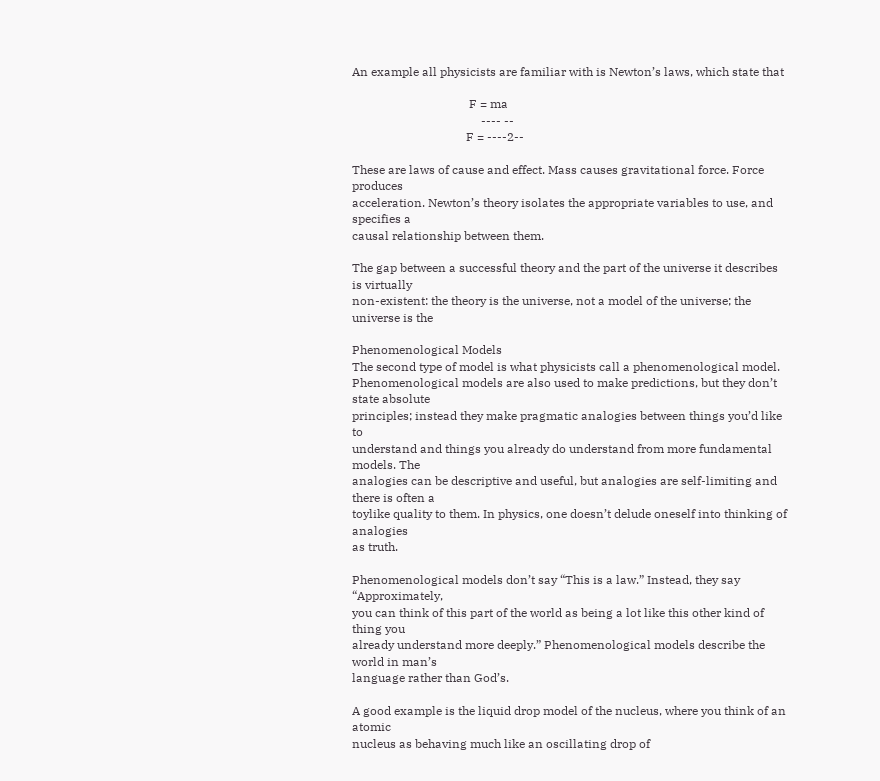An example all physicists are familiar with is Newton’s laws, which state that

                                       F = ma
                                           ---- --
                                      F = ----2--

These are laws of cause and effect. Mass causes gravitational force. Force produces
acceleration. Newton’s theory isolates the appropriate variables to use, and specifies a
causal relationship between them.

The gap between a successful theory and the part of the universe it describes is virtually
non-existent: the theory is the universe, not a model of the universe; the universe is the

Phenomenological Models
The second type of model is what physicists call a phenomenological model.
Phenomenological models are also used to make predictions, but they don’t state absolute
principles; instead they make pragmatic analogies between things you’d like to
understand and things you already do understand from more fundamental models. The
analogies can be descriptive and useful, but analogies are self-limiting and there is often a
toylike quality to them. In physics, one doesn’t delude oneself into thinking of analogies
as truth.

Phenomenological models don’t say “This is a law.” Instead, they say “Approximately,
you can think of this part of the world as being a lot like this other kind of thing you
already understand more deeply.” Phenomenological models describe the world in man’s
language rather than God’s.

A good example is the liquid drop model of the nucleus, where you think of an atomic
nucleus as behaving much like an oscillating drop of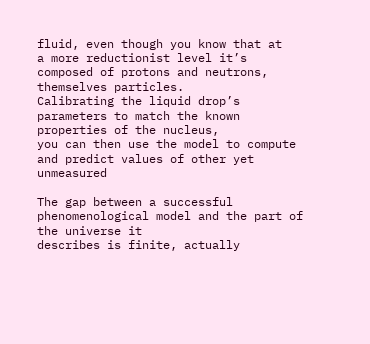fluid, even though you know that at
a more reductionist level it’s composed of protons and neutrons, themselves particles.
Calibrating the liquid drop’s parameters to match the known properties of the nucleus,
you can then use the model to compute and predict values of other yet unmeasured

The gap between a successful phenomenological model and the part of the universe it
describes is finite, actually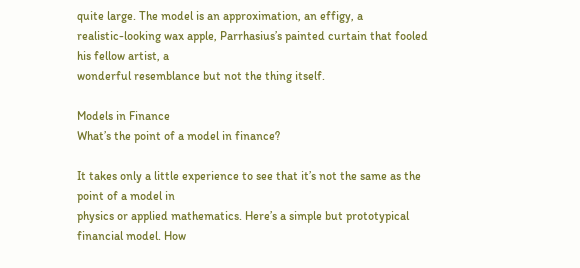quite large. The model is an approximation, an effigy, a
realistic-looking wax apple, Parrhasius’s painted curtain that fooled his fellow artist, a
wonderful resemblance but not the thing itself.

Models in Finance
What’s the point of a model in finance?

It takes only a little experience to see that it’s not the same as the point of a model in
physics or applied mathematics. Here’s a simple but prototypical financial model. How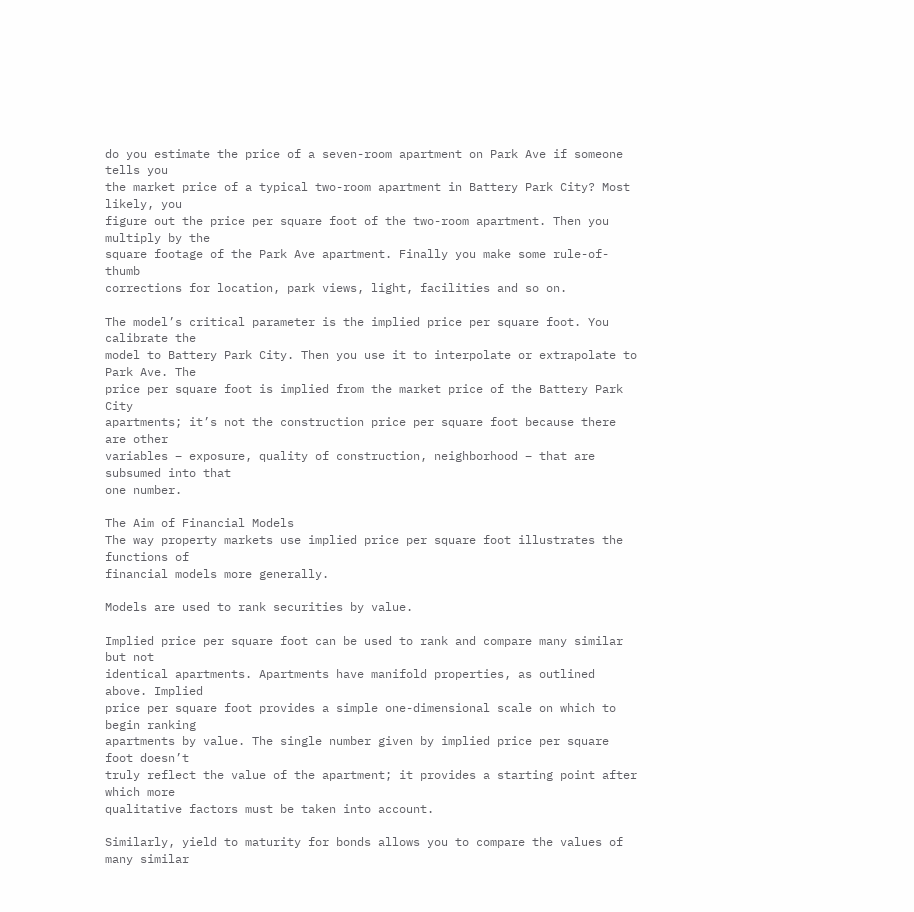do you estimate the price of a seven-room apartment on Park Ave if someone tells you
the market price of a typical two-room apartment in Battery Park City? Most likely, you
figure out the price per square foot of the two-room apartment. Then you multiply by the
square footage of the Park Ave apartment. Finally you make some rule-of-thumb
corrections for location, park views, light, facilities and so on.

The model’s critical parameter is the implied price per square foot. You calibrate the
model to Battery Park City. Then you use it to interpolate or extrapolate to Park Ave. The
price per square foot is implied from the market price of the Battery Park City
apartments; it’s not the construction price per square foot because there are other
variables – exposure, quality of construction, neighborhood – that are subsumed into that
one number.

The Aim of Financial Models
The way property markets use implied price per square foot illustrates the functions of
financial models more generally.

Models are used to rank securities by value.

Implied price per square foot can be used to rank and compare many similar but not
identical apartments. Apartments have manifold properties, as outlined above. Implied
price per square foot provides a simple one-dimensional scale on which to begin ranking
apartments by value. The single number given by implied price per square foot doesn’t
truly reflect the value of the apartment; it provides a starting point after which more
qualitative factors must be taken into account.

Similarly, yield to maturity for bonds allows you to compare the values of many similar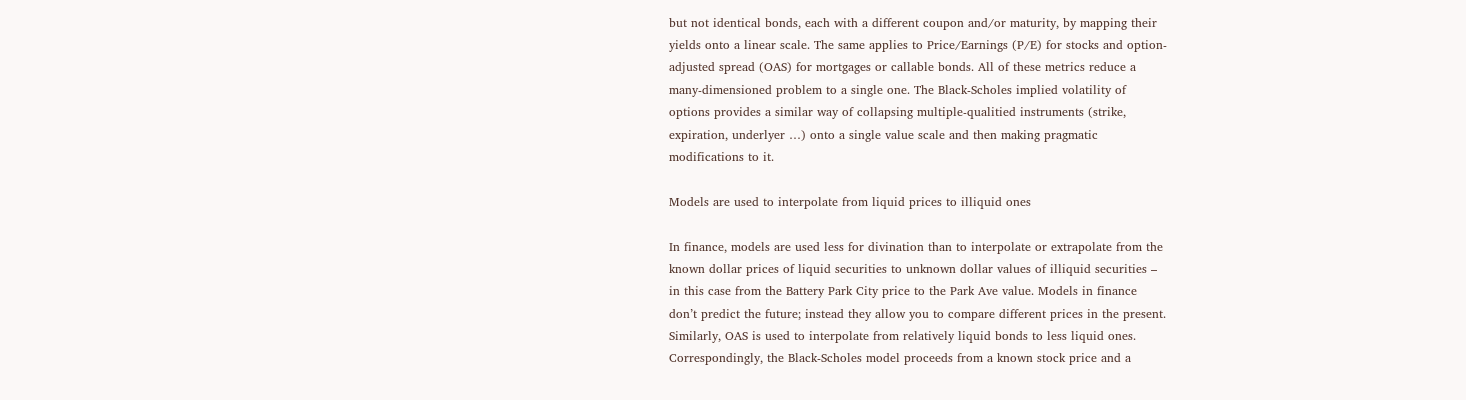but not identical bonds, each with a different coupon and/or maturity, by mapping their
yields onto a linear scale. The same applies to Price/Earnings (P/E) for stocks and option-
adjusted spread (OAS) for mortgages or callable bonds. All of these metrics reduce a
many-dimensioned problem to a single one. The Black-Scholes implied volatility of
options provides a similar way of collapsing multiple-qualitied instruments (strike,
expiration, underlyer …) onto a single value scale and then making pragmatic
modifications to it.

Models are used to interpolate from liquid prices to illiquid ones

In finance, models are used less for divination than to interpolate or extrapolate from the
known dollar prices of liquid securities to unknown dollar values of illiquid securities –
in this case from the Battery Park City price to the Park Ave value. Models in finance
don’t predict the future; instead they allow you to compare different prices in the present.
Similarly, OAS is used to interpolate from relatively liquid bonds to less liquid ones.
Correspondingly, the Black-Scholes model proceeds from a known stock price and a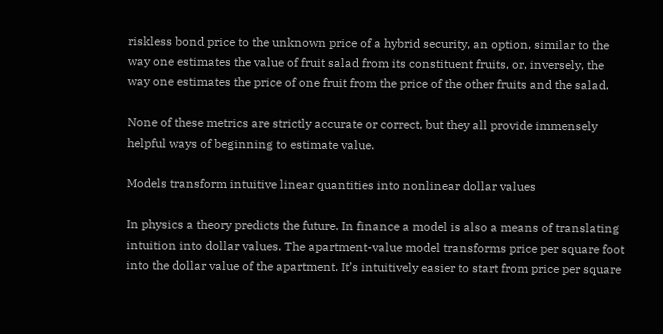riskless bond price to the unknown price of a hybrid security, an option, similar to the
way one estimates the value of fruit salad from its constituent fruits, or, inversely, the
way one estimates the price of one fruit from the price of the other fruits and the salad.

None of these metrics are strictly accurate or correct, but they all provide immensely
helpful ways of beginning to estimate value.

Models transform intuitive linear quantities into nonlinear dollar values

In physics a theory predicts the future. In finance a model is also a means of translating
intuition into dollar values. The apartment-value model transforms price per square foot
into the dollar value of the apartment. It’s intuitively easier to start from price per square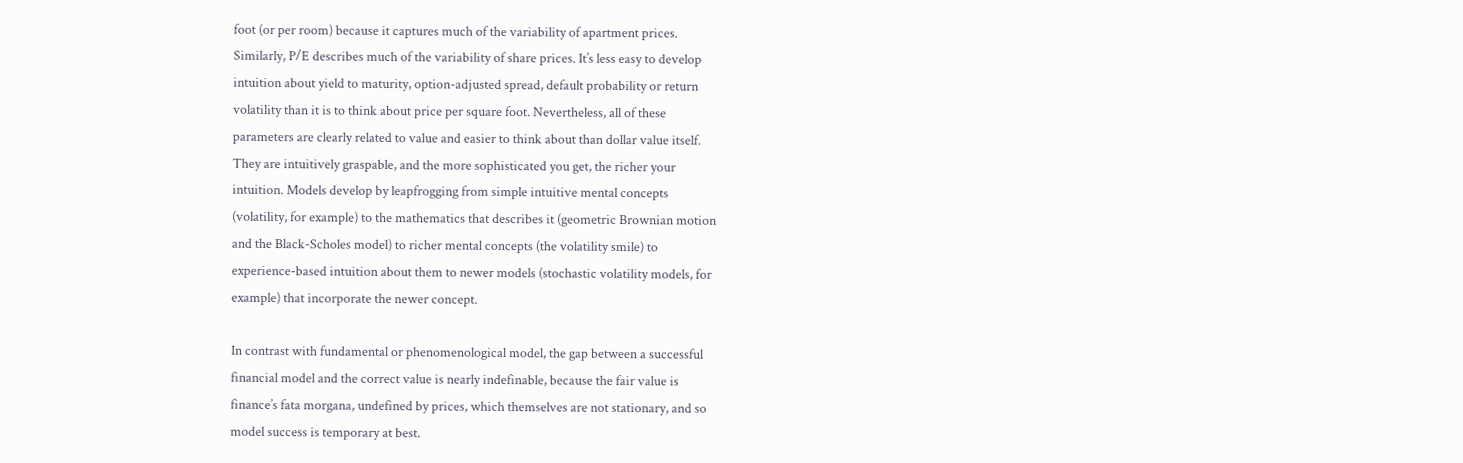foot (or per room) because it captures much of the variability of apartment prices.
Similarly, P/E describes much of the variability of share prices. It’s less easy to develop
intuition about yield to maturity, option-adjusted spread, default probability or return
volatility than it is to think about price per square foot. Nevertheless, all of these
parameters are clearly related to value and easier to think about than dollar value itself.
They are intuitively graspable, and the more sophisticated you get, the richer your
intuition. Models develop by leapfrogging from simple intuitive mental concepts
(volatility, for example) to the mathematics that describes it (geometric Brownian motion
and the Black-Scholes model) to richer mental concepts (the volatility smile) to
experience-based intuition about them to newer models (stochastic volatility models, for
example) that incorporate the newer concept.

In contrast with fundamental or phenomenological model, the gap between a successful
financial model and the correct value is nearly indefinable, because the fair value is
finance’s fata morgana, undefined by prices, which themselves are not stationary, and so
model success is temporary at best.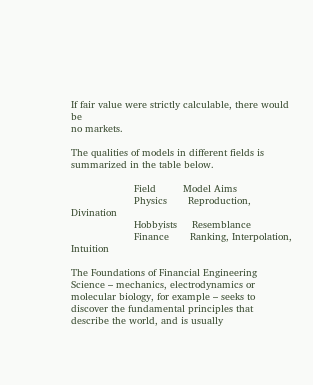If fair value were strictly calculable, there would be
no markets.

The qualities of models in different fields is summarized in the table below.

                     Field         Model Aims
                     Physics       Reproduction, Divination
                     Hobbyists     Resemblance
                     Finance       Ranking, Interpolation, Intuition

The Foundations of Financial Engineering
Science – mechanics, electrodynamics or molecular biology, for example – seeks to
discover the fundamental principles that describe the world, and is usually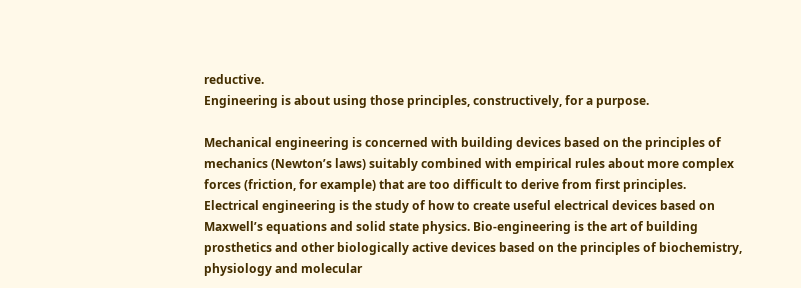reductive.
Engineering is about using those principles, constructively, for a purpose.

Mechanical engineering is concerned with building devices based on the principles of
mechanics (Newton’s laws) suitably combined with empirical rules about more complex
forces (friction, for example) that are too difficult to derive from first principles.
Electrical engineering is the study of how to create useful electrical devices based on
Maxwell’s equations and solid state physics. Bio-engineering is the art of building
prosthetics and other biologically active devices based on the principles of biochemistry,
physiology and molecular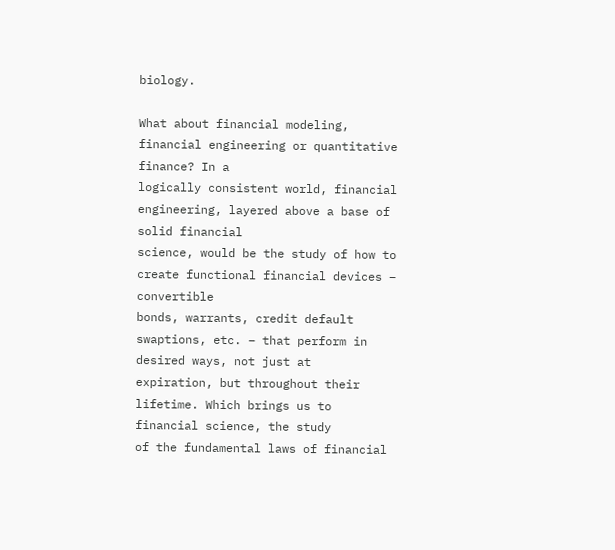biology.

What about financial modeling, financial engineering or quantitative finance? In a
logically consistent world, financial engineering, layered above a base of solid financial
science, would be the study of how to create functional financial devices – convertible
bonds, warrants, credit default swaptions, etc. – that perform in desired ways, not just at
expiration, but throughout their lifetime. Which brings us to financial science, the study
of the fundamental laws of financial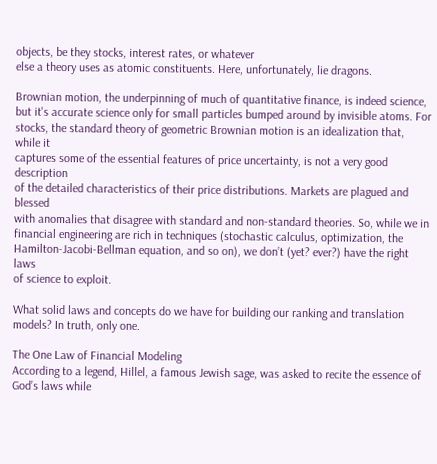objects, be they stocks, interest rates, or whatever
else a theory uses as atomic constituents. Here, unfortunately, lie dragons.

Brownian motion, the underpinning of much of quantitative finance, is indeed science,
but it's accurate science only for small particles bumped around by invisible atoms. For
stocks, the standard theory of geometric Brownian motion is an idealization that, while it
captures some of the essential features of price uncertainty, is not a very good description
of the detailed characteristics of their price distributions. Markets are plagued and blessed
with anomalies that disagree with standard and non-standard theories. So, while we in
financial engineering are rich in techniques (stochastic calculus, optimization, the
Hamilton-Jacobi-Bellman equation, and so on), we don’t (yet? ever?) have the right laws
of science to exploit.

What solid laws and concepts do we have for building our ranking and translation
models? In truth, only one.

The One Law of Financial Modeling
According to a legend, Hillel, a famous Jewish sage, was asked to recite the essence of
God’s laws while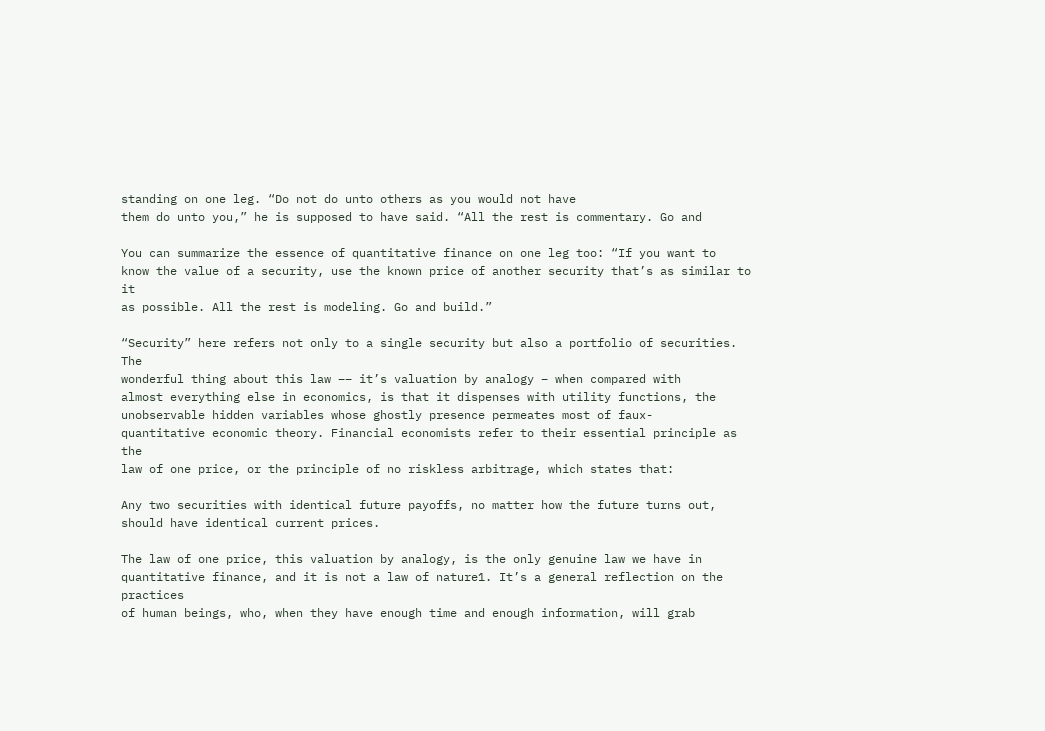standing on one leg. “Do not do unto others as you would not have
them do unto you,” he is supposed to have said. “All the rest is commentary. Go and

You can summarize the essence of quantitative finance on one leg too: “If you want to
know the value of a security, use the known price of another security that’s as similar to it
as possible. All the rest is modeling. Go and build.”

“Security” here refers not only to a single security but also a portfolio of securities. The
wonderful thing about this law –– it’s valuation by analogy – when compared with
almost everything else in economics, is that it dispenses with utility functions, the
unobservable hidden variables whose ghostly presence permeates most of faux-
quantitative economic theory. Financial economists refer to their essential principle as the
law of one price, or the principle of no riskless arbitrage, which states that:

Any two securities with identical future payoffs, no matter how the future turns out,
should have identical current prices.

The law of one price, this valuation by analogy, is the only genuine law we have in
quantitative finance, and it is not a law of nature1. It’s a general reflection on the practices
of human beings, who, when they have enough time and enough information, will grab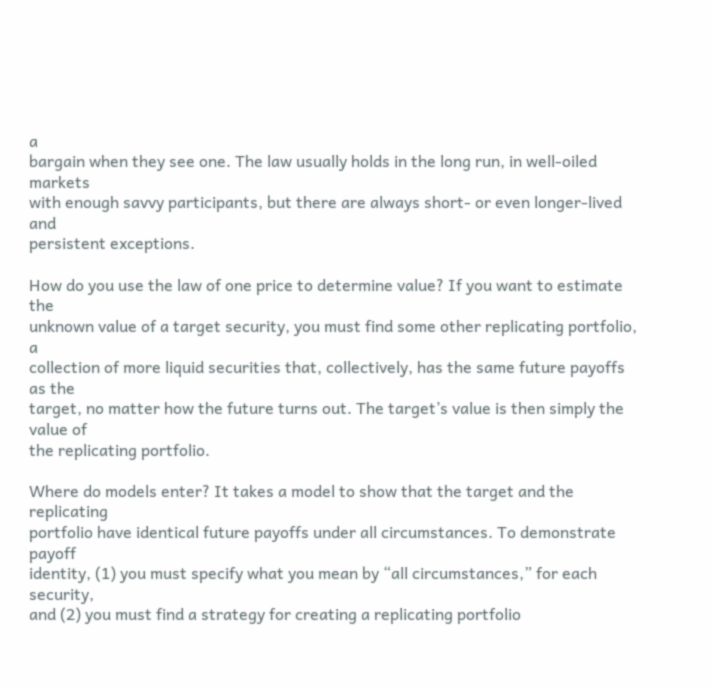a
bargain when they see one. The law usually holds in the long run, in well-oiled markets
with enough savvy participants, but there are always short- or even longer-lived and
persistent exceptions.

How do you use the law of one price to determine value? If you want to estimate the
unknown value of a target security, you must find some other replicating portfolio, a
collection of more liquid securities that, collectively, has the same future payoffs as the
target, no matter how the future turns out. The target’s value is then simply the value of
the replicating portfolio.

Where do models enter? It takes a model to show that the target and the replicating
portfolio have identical future payoffs under all circumstances. To demonstrate payoff
identity, (1) you must specify what you mean by “all circumstances,” for each security,
and (2) you must find a strategy for creating a replicating portfolio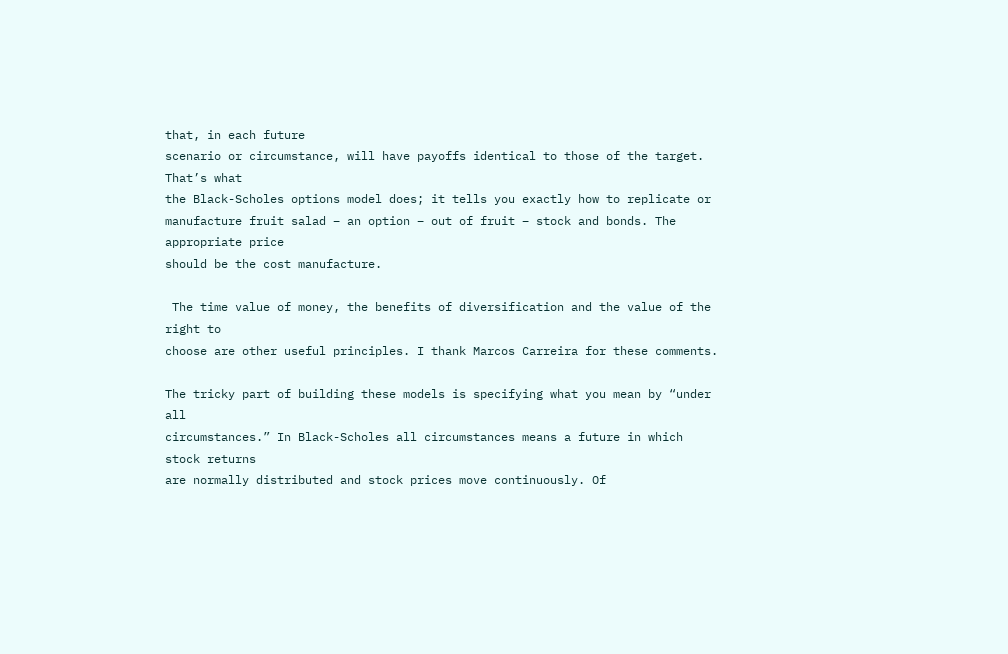that, in each future
scenario or circumstance, will have payoffs identical to those of the target. That’s what
the Black-Scholes options model does; it tells you exactly how to replicate or
manufacture fruit salad – an option – out of fruit – stock and bonds. The appropriate price
should be the cost manufacture.

 The time value of money, the benefits of diversification and the value of the right to
choose are other useful principles. I thank Marcos Carreira for these comments.

The tricky part of building these models is specifying what you mean by “under all
circumstances.” In Black-Scholes all circumstances means a future in which stock returns
are normally distributed and stock prices move continuously. Of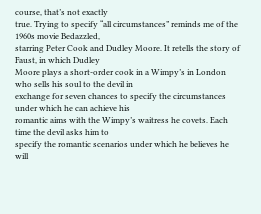course, that’s not exactly
true. Trying to specify “all circumstances” reminds me of the 1960s movie Bedazzled,
starring Peter Cook and Dudley Moore. It retells the story of Faust, in which Dudley
Moore plays a short-order cook in a Wimpy’s in London who sells his soul to the devil in
exchange for seven chances to specify the circumstances under which he can achieve his
romantic aims with the Wimpy’s waitress he covets. Each time the devil asks him to
specify the romantic scenarios under which he believes he will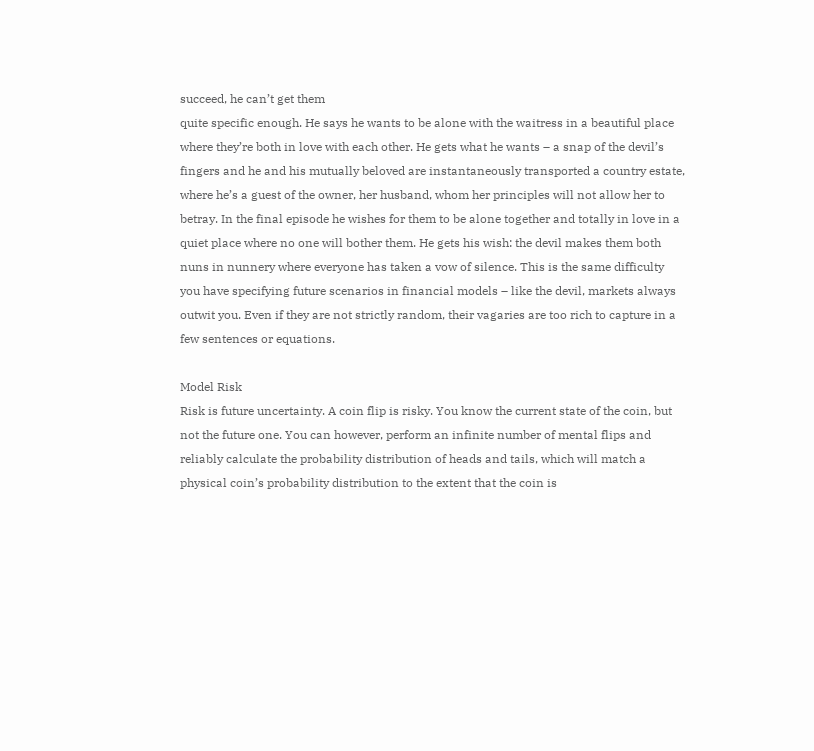succeed, he can’t get them
quite specific enough. He says he wants to be alone with the waitress in a beautiful place
where they’re both in love with each other. He gets what he wants – a snap of the devil’s
fingers and he and his mutually beloved are instantaneously transported a country estate,
where he’s a guest of the owner, her husband, whom her principles will not allow her to
betray. In the final episode he wishes for them to be alone together and totally in love in a
quiet place where no one will bother them. He gets his wish: the devil makes them both
nuns in nunnery where everyone has taken a vow of silence. This is the same difficulty
you have specifying future scenarios in financial models – like the devil, markets always
outwit you. Even if they are not strictly random, their vagaries are too rich to capture in a
few sentences or equations.

Model Risk
Risk is future uncertainty. A coin flip is risky. You know the current state of the coin, but
not the future one. You can however, perform an infinite number of mental flips and
reliably calculate the probability distribution of heads and tails, which will match a
physical coin’s probability distribution to the extent that the coin is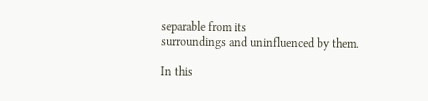separable from its
surroundings and uninfluenced by them.

In this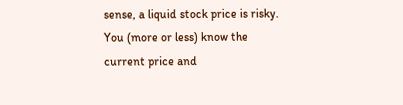sense, a liquid stock price is risky. You (more or less) know the current price and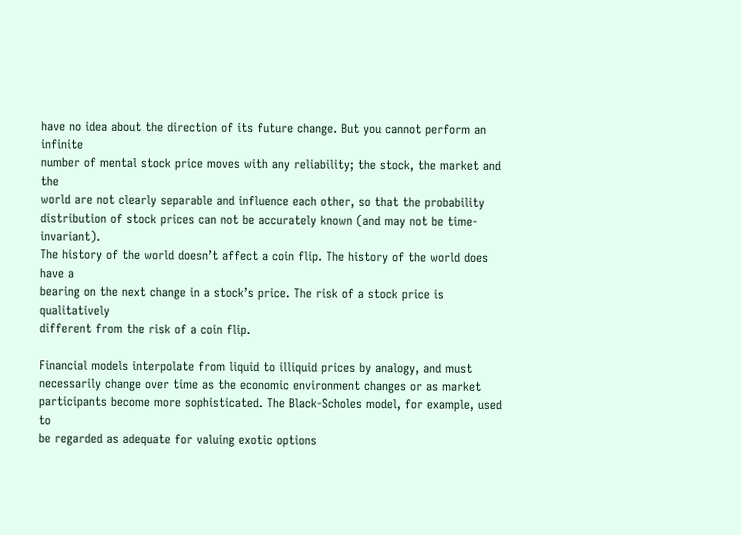have no idea about the direction of its future change. But you cannot perform an infinite
number of mental stock price moves with any reliability; the stock, the market and the
world are not clearly separable and influence each other, so that the probability
distribution of stock prices can not be accurately known (and may not be time-invariant).
The history of the world doesn’t affect a coin flip. The history of the world does have a
bearing on the next change in a stock’s price. The risk of a stock price is qualitatively
different from the risk of a coin flip.

Financial models interpolate from liquid to illiquid prices by analogy, and must
necessarily change over time as the economic environment changes or as market
participants become more sophisticated. The Black-Scholes model, for example, used to
be regarded as adequate for valuing exotic options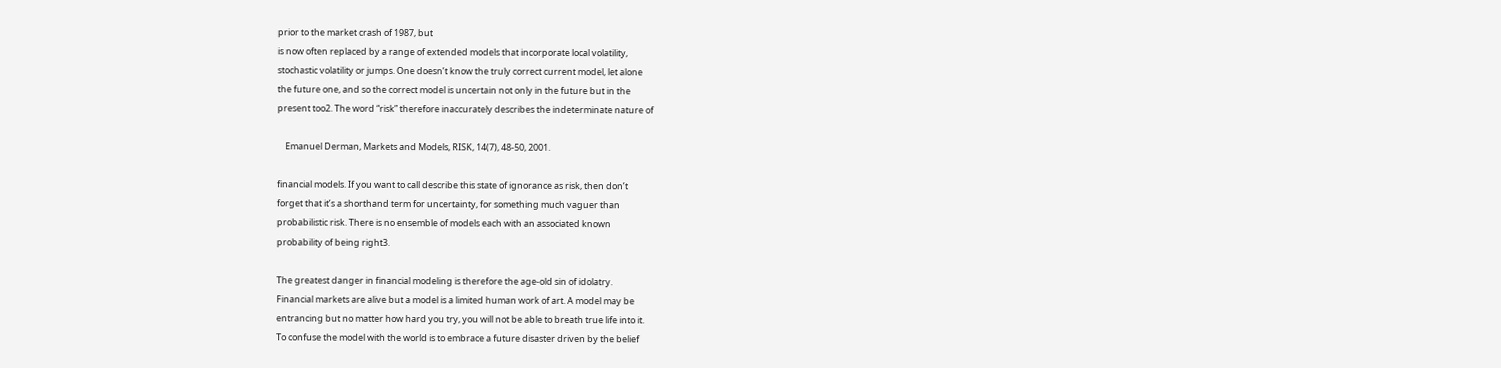prior to the market crash of 1987, but
is now often replaced by a range of extended models that incorporate local volatility,
stochastic volatility or jumps. One doesn’t know the truly correct current model, let alone
the future one, and so the correct model is uncertain not only in the future but in the
present too2. The word “risk” therefore inaccurately describes the indeterminate nature of

    Emanuel Derman, Markets and Models, RISK, 14(7), 48-50, 2001.

financial models. If you want to call describe this state of ignorance as risk, then don’t
forget that it’s a shorthand term for uncertainty, for something much vaguer than
probabilistic risk. There is no ensemble of models each with an associated known
probability of being right3.

The greatest danger in financial modeling is therefore the age-old sin of idolatry.
Financial markets are alive but a model is a limited human work of art. A model may be
entrancing but no matter how hard you try, you will not be able to breath true life into it.
To confuse the model with the world is to embrace a future disaster driven by the belief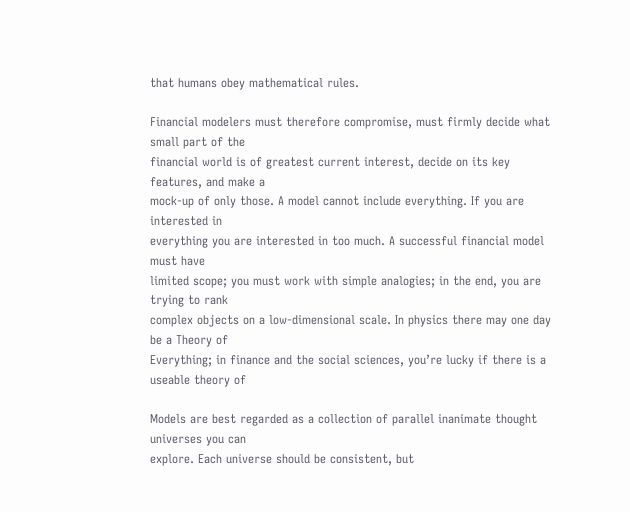that humans obey mathematical rules.

Financial modelers must therefore compromise, must firmly decide what small part of the
financial world is of greatest current interest, decide on its key features, and make a
mock-up of only those. A model cannot include everything. If you are interested in
everything you are interested in too much. A successful financial model must have
limited scope; you must work with simple analogies; in the end, you are trying to rank
complex objects on a low-dimensional scale. In physics there may one day be a Theory of
Everything; in finance and the social sciences, you’re lucky if there is a useable theory of

Models are best regarded as a collection of parallel inanimate thought universes you can
explore. Each universe should be consistent, but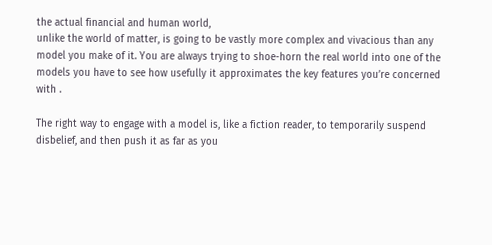the actual financial and human world,
unlike the world of matter, is going to be vastly more complex and vivacious than any
model you make of it. You are always trying to shoe-horn the real world into one of the
models you have to see how usefully it approximates the key features you’re concerned
with .

The right way to engage with a model is, like a fiction reader, to temporarily suspend
disbelief, and then push it as far as you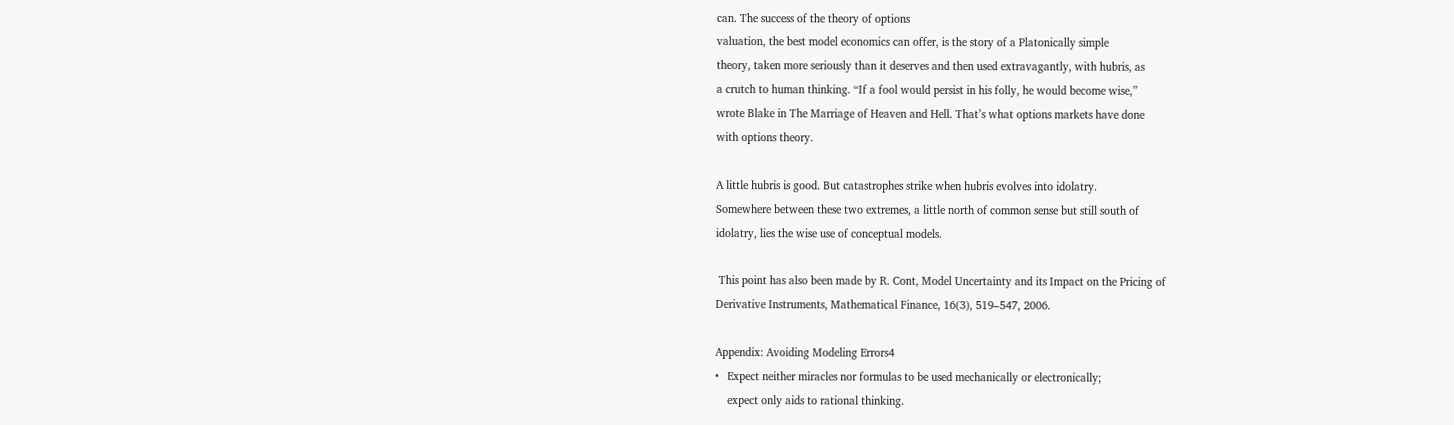can. The success of the theory of options
valuation, the best model economics can offer, is the story of a Platonically simple
theory, taken more seriously than it deserves and then used extravagantly, with hubris, as
a crutch to human thinking. “If a fool would persist in his folly, he would become wise,”
wrote Blake in The Marriage of Heaven and Hell. That’s what options markets have done
with options theory.

A little hubris is good. But catastrophes strike when hubris evolves into idolatry.
Somewhere between these two extremes, a little north of common sense but still south of
idolatry, lies the wise use of conceptual models.

 This point has also been made by R. Cont, Model Uncertainty and its Impact on the Pricing of
Derivative Instruments, Mathematical Finance, 16(3), 519–547, 2006.

Appendix: Avoiding Modeling Errors4
•   Expect neither miracles nor formulas to be used mechanically or electronically;
    expect only aids to rational thinking.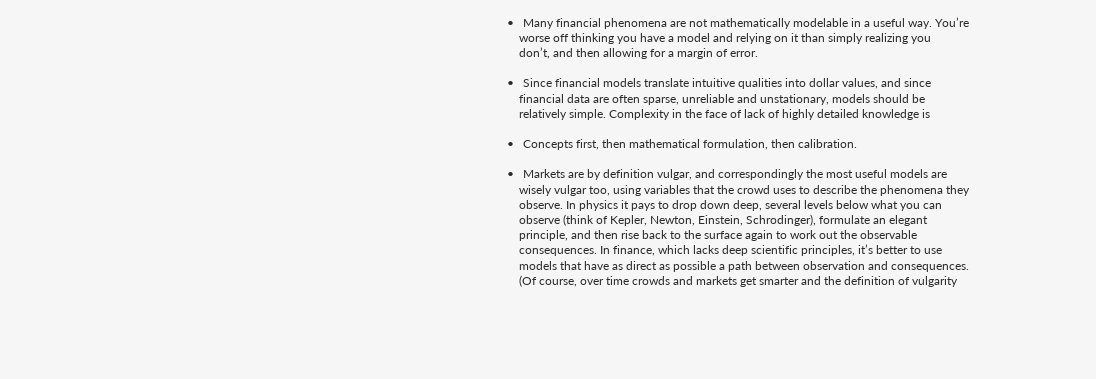•   Many financial phenomena are not mathematically modelable in a useful way. You’re
    worse off thinking you have a model and relying on it than simply realizing you
    don’t, and then allowing for a margin of error.

•   Since financial models translate intuitive qualities into dollar values, and since
    financial data are often sparse, unreliable and unstationary, models should be
    relatively simple. Complexity in the face of lack of highly detailed knowledge is

•   Concepts first, then mathematical formulation, then calibration.

•   Markets are by definition vulgar, and correspondingly the most useful models are
    wisely vulgar too, using variables that the crowd uses to describe the phenomena they
    observe. In physics it pays to drop down deep, several levels below what you can
    observe (think of Kepler, Newton, Einstein, Schrodinger), formulate an elegant
    principle, and then rise back to the surface again to work out the observable
    consequences. In finance, which lacks deep scientific principles, it’s better to use
    models that have as direct as possible a path between observation and consequences.
    (Of course, over time crowds and markets get smarter and the definition of vulgarity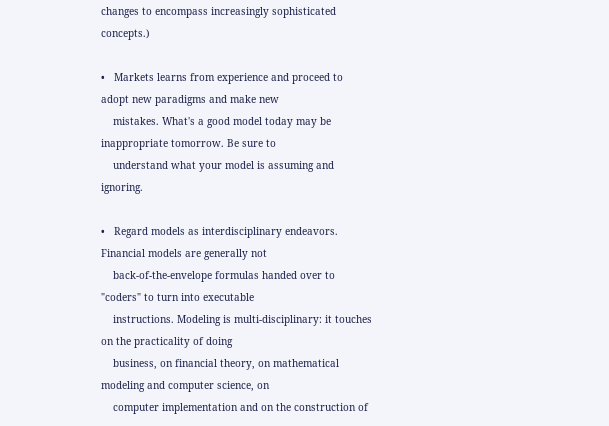changes to encompass increasingly sophisticated concepts.)

•   Markets learns from experience and proceed to adopt new paradigms and make new
    mistakes. What's a good model today may be inappropriate tomorrow. Be sure to
    understand what your model is assuming and ignoring.

•   Regard models as interdisciplinary endeavors. Financial models are generally not
    back-of-the-envelope formulas handed over to "coders" to turn into executable
    instructions. Modeling is multi-disciplinary: it touches on the practicality of doing
    business, on financial theory, on mathematical modeling and computer science, on
    computer implementation and on the construction of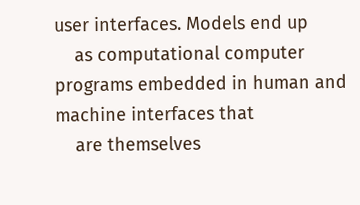user interfaces. Models end up
    as computational computer programs embedded in human and machine interfaces that
    are themselves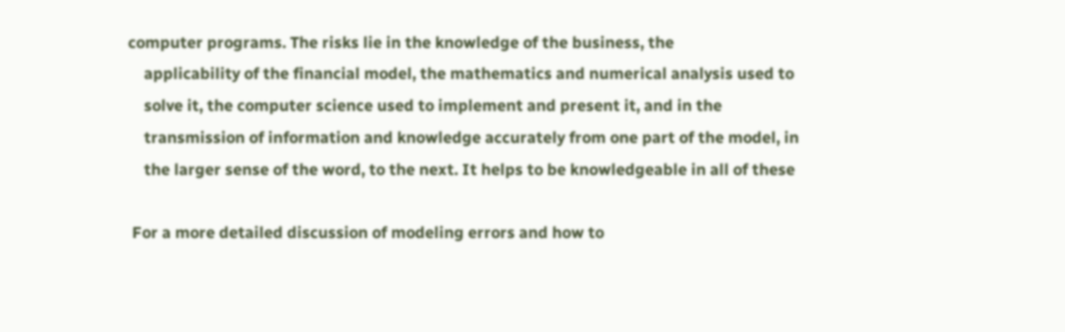computer programs. The risks lie in the knowledge of the business, the
    applicability of the financial model, the mathematics and numerical analysis used to
    solve it, the computer science used to implement and present it, and in the
    transmission of information and knowledge accurately from one part of the model, in
    the larger sense of the word, to the next. It helps to be knowledgeable in all of these

 For a more detailed discussion of modeling errors and how to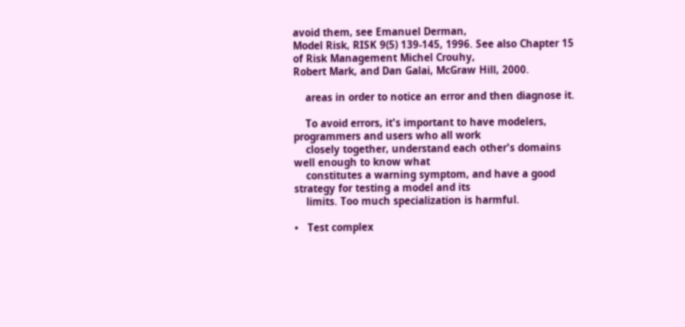avoid them, see Emanuel Derman,
Model Risk, RISK 9(5) 139-145, 1996. See also Chapter 15 of Risk Management Michel Crouhy,
Robert Mark, and Dan Galai, McGraw Hill, 2000.

    areas in order to notice an error and then diagnose it.

    To avoid errors, it's important to have modelers, programmers and users who all work
    closely together, understand each other's domains well enough to know what
    constitutes a warning symptom, and have a good strategy for testing a model and its
    limits. Too much specialization is harmful.

•   Test complex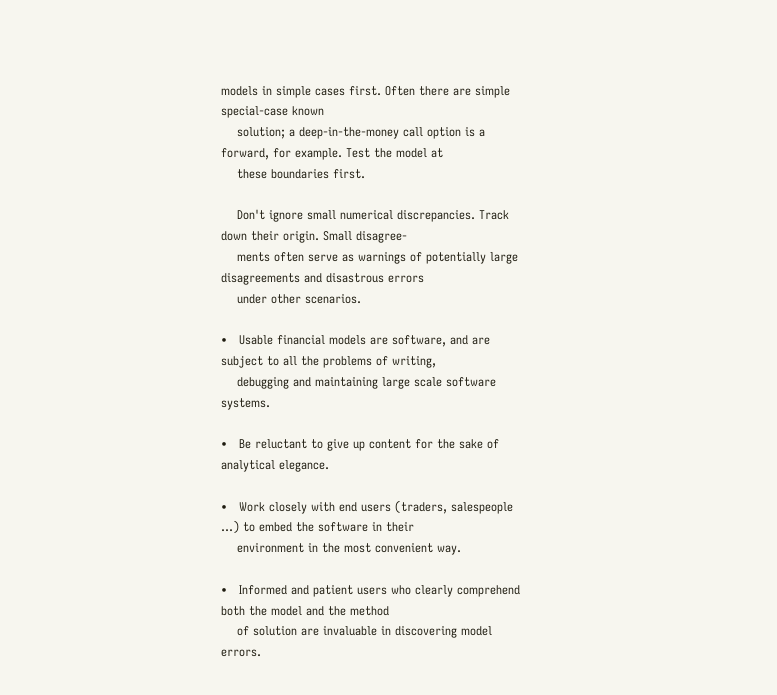models in simple cases first. Often there are simple special-case known
    solution; a deep-in-the-money call option is a forward, for example. Test the model at
    these boundaries first.

    Don't ignore small numerical discrepancies. Track down their origin. Small disagree-
    ments often serve as warnings of potentially large disagreements and disastrous errors
    under other scenarios.

•   Usable financial models are software, and are subject to all the problems of writing,
    debugging and maintaining large scale software systems.

•   Be reluctant to give up content for the sake of analytical elegance.

•   Work closely with end users (traders, salespeople …) to embed the software in their
    environment in the most convenient way.

•   Informed and patient users who clearly comprehend both the model and the method
    of solution are invaluable in discovering model errors.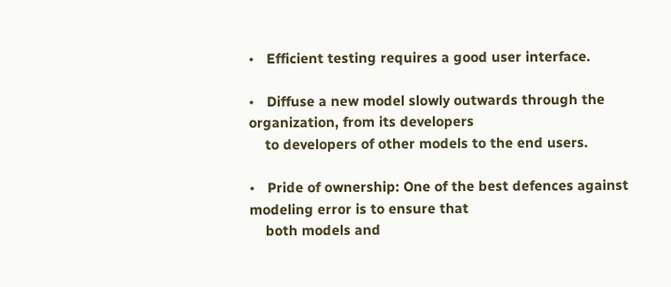•   Efficient testing requires a good user interface.

•   Diffuse a new model slowly outwards through the organization, from its developers
    to developers of other models to the end users.

•   Pride of ownership: One of the best defences against modeling error is to ensure that
    both models and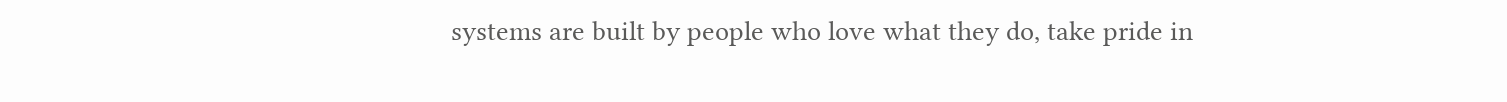systems are built by people who love what they do, take pride in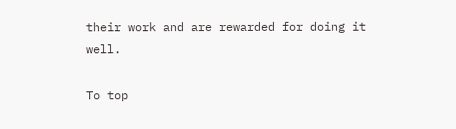their work and are rewarded for doing it well.

To top